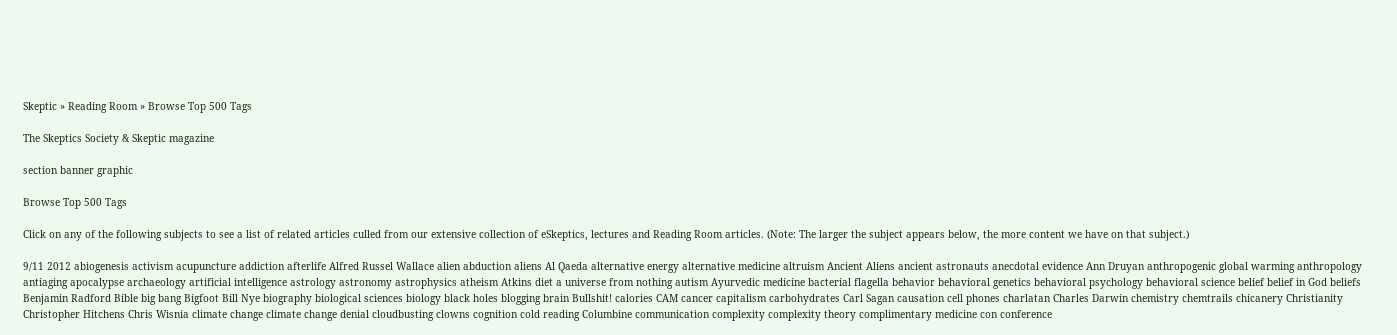Skeptic » Reading Room » Browse Top 500 Tags

The Skeptics Society & Skeptic magazine

section banner graphic

Browse Top 500 Tags

Click on any of the following subjects to see a list of related articles culled from our extensive collection of eSkeptics, lectures and Reading Room articles. (Note: The larger the subject appears below, the more content we have on that subject.)

9/11 2012 abiogenesis activism acupuncture addiction afterlife Alfred Russel Wallace alien abduction aliens Al Qaeda alternative energy alternative medicine altruism Ancient Aliens ancient astronauts anecdotal evidence Ann Druyan anthropogenic global warming anthropology antiaging apocalypse archaeology artificial intelligence astrology astronomy astrophysics atheism Atkins diet a universe from nothing autism Ayurvedic medicine bacterial flagella behavior behavioral genetics behavioral psychology behavioral science belief belief in God beliefs Benjamin Radford Bible big bang Bigfoot Bill Nye biography biological sciences biology black holes blogging brain Bullshit! calories CAM cancer capitalism carbohydrates Carl Sagan causation cell phones charlatan Charles Darwin chemistry chemtrails chicanery Christianity Christopher Hitchens Chris Wisnia climate change climate change denial cloudbusting clowns cognition cold reading Columbine communication complexity complexity theory complimentary medicine con conference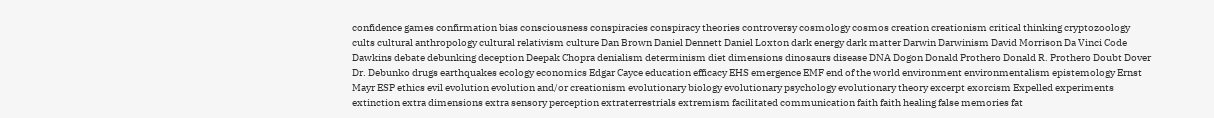confidence games confirmation bias consciousness conspiracies conspiracy theories controversy cosmology cosmos creation creationism critical thinking cryptozoology cults cultural anthropology cultural relativism culture Dan Brown Daniel Dennett Daniel Loxton dark energy dark matter Darwin Darwinism David Morrison Da Vinci Code Dawkins debate debunking deception Deepak Chopra denialism determinism diet dimensions dinosaurs disease DNA Dogon Donald Prothero Donald R. Prothero Doubt Dover Dr. Debunko drugs earthquakes ecology economics Edgar Cayce education efficacy EHS emergence EMF end of the world environment environmentalism epistemology Ernst Mayr ESP ethics evil evolution evolution and/or creationism evolutionary biology evolutionary psychology evolutionary theory excerpt exorcism Expelled experiments extinction extra dimensions extra sensory perception extraterrestrials extremism facilitated communication faith faith healing false memories fat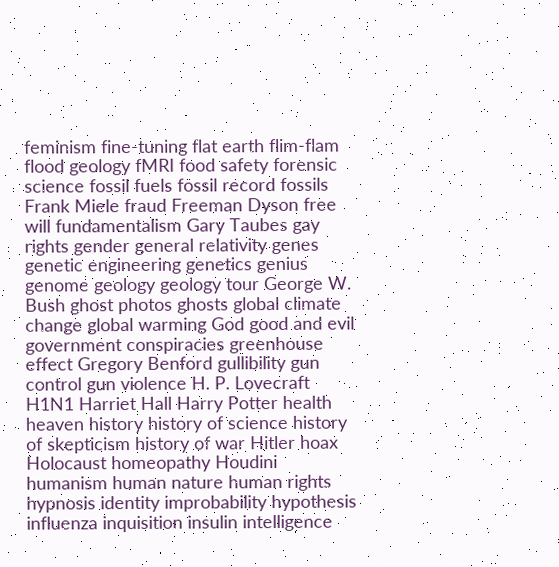feminism fine-tuning flat earth flim-flam flood geology fMRI food safety forensic science fossil fuels fossil record fossils Frank Miele fraud Freeman Dyson free will fundamentalism Gary Taubes gay rights gender general relativity genes genetic engineering genetics genius genome geology geology tour George W. Bush ghost photos ghosts global climate change global warming God good and evil government conspiracies greenhouse effect Gregory Benford gullibility gun control gun violence H. P. Lovecraft H1N1 Harriet Hall Harry Potter health heaven history history of science history of skepticism history of war Hitler hoax Holocaust homeopathy Houdini humanism human nature human rights hypnosis identity improbability hypothesis influenza inquisition insulin intelligence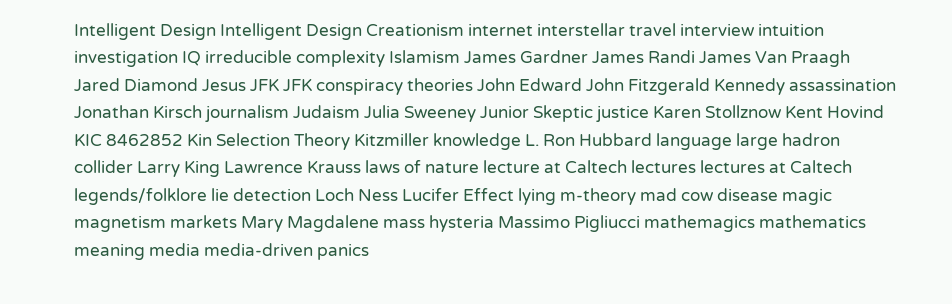Intelligent Design Intelligent Design Creationism internet interstellar travel interview intuition investigation IQ irreducible complexity Islamism James Gardner James Randi James Van Praagh Jared Diamond Jesus JFK JFK conspiracy theories John Edward John Fitzgerald Kennedy assassination Jonathan Kirsch journalism Judaism Julia Sweeney Junior Skeptic justice Karen Stollznow Kent Hovind KIC 8462852 Kin Selection Theory Kitzmiller knowledge L. Ron Hubbard language large hadron collider Larry King Lawrence Krauss laws of nature lecture at Caltech lectures lectures at Caltech legends/folklore lie detection Loch Ness Lucifer Effect lying m-theory mad cow disease magic magnetism markets Mary Magdalene mass hysteria Massimo Pigliucci mathemagics mathematics meaning media media-driven panics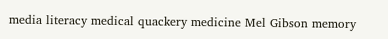media literacy medical quackery medicine Mel Gibson memory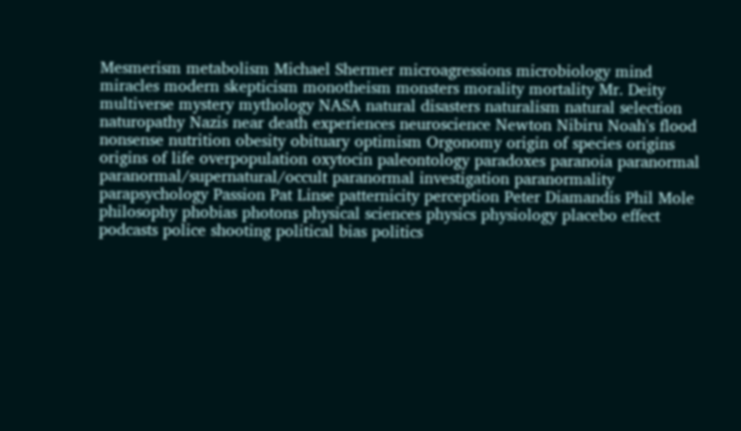Mesmerism metabolism Michael Shermer microagressions microbiology mind miracles modern skepticism monotheism monsters morality mortality Mr. Deity multiverse mystery mythology NASA natural disasters naturalism natural selection naturopathy Nazis near death experiences neuroscience Newton Nibiru Noah's flood nonsense nutrition obesity obituary optimism Orgonomy origin of species origins origins of life overpopulation oxytocin paleontology paradoxes paranoia paranormal paranormal/supernatural/occult paranormal investigation paranormality parapsychology Passion Pat Linse patternicity perception Peter Diamandis Phil Mole philosophy phobias photons physical sciences physics physiology placebo effect podcasts police shooting political bias politics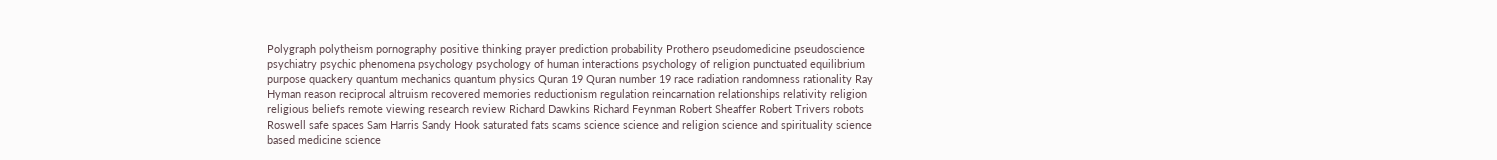Polygraph polytheism pornography positive thinking prayer prediction probability Prothero pseudomedicine pseudoscience psychiatry psychic phenomena psychology psychology of human interactions psychology of religion punctuated equilibrium purpose quackery quantum mechanics quantum physics Quran 19 Quran number 19 race radiation randomness rationality Ray Hyman reason reciprocal altruism recovered memories reductionism regulation reincarnation relationships relativity religion religious beliefs remote viewing research review Richard Dawkins Richard Feynman Robert Sheaffer Robert Trivers robots Roswell safe spaces Sam Harris Sandy Hook saturated fats scams science science and religion science and spirituality science based medicine science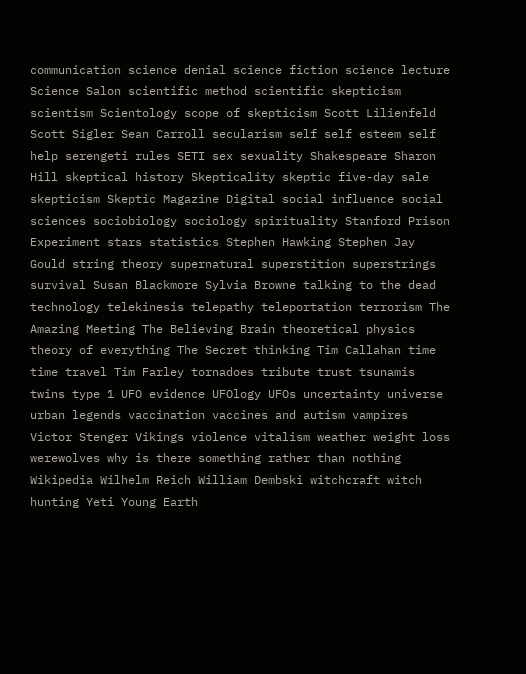communication science denial science fiction science lecture Science Salon scientific method scientific skepticism scientism Scientology scope of skepticism Scott Lilienfeld Scott Sigler Sean Carroll secularism self self esteem self help serengeti rules SETI sex sexuality Shakespeare Sharon Hill skeptical history Skepticality skeptic five-day sale skepticism Skeptic Magazine Digital social influence social sciences sociobiology sociology spirituality Stanford Prison Experiment stars statistics Stephen Hawking Stephen Jay Gould string theory supernatural superstition superstrings survival Susan Blackmore Sylvia Browne talking to the dead technology telekinesis telepathy teleportation terrorism The Amazing Meeting The Believing Brain theoretical physics theory of everything The Secret thinking Tim Callahan time time travel Tim Farley tornadoes tribute trust tsunamis twins type 1 UFO evidence UFOlogy UFOs uncertainty universe urban legends vaccination vaccines and autism vampires Victor Stenger Vikings violence vitalism weather weight loss werewolves why is there something rather than nothing Wikipedia Wilhelm Reich William Dembski witchcraft witch hunting Yeti Young Earth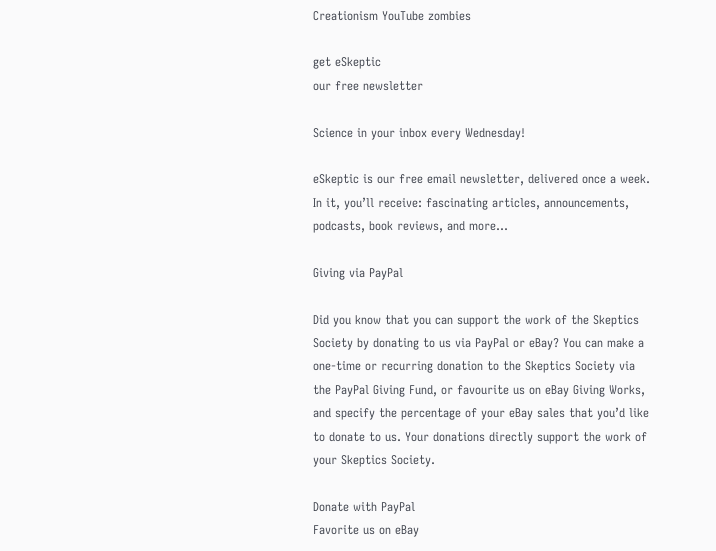Creationism YouTube zombies

get eSkeptic
our free newsletter

Science in your inbox every Wednesday!

eSkeptic is our free email newsletter, delivered once a week. In it, you’ll receive: fascinating articles, announcements, podcasts, book reviews, and more…

Giving via PayPal

Did you know that you can support the work of the Skeptics Society by donating to us via PayPal or eBay? You can make a one-time or recurring donation to the Skeptics Society via the PayPal Giving Fund, or favourite us on eBay Giving Works, and specify the percentage of your eBay sales that you’d like to donate to us. Your donations directly support the work of your Skeptics Society.

Donate with PayPal
Favorite us on eBay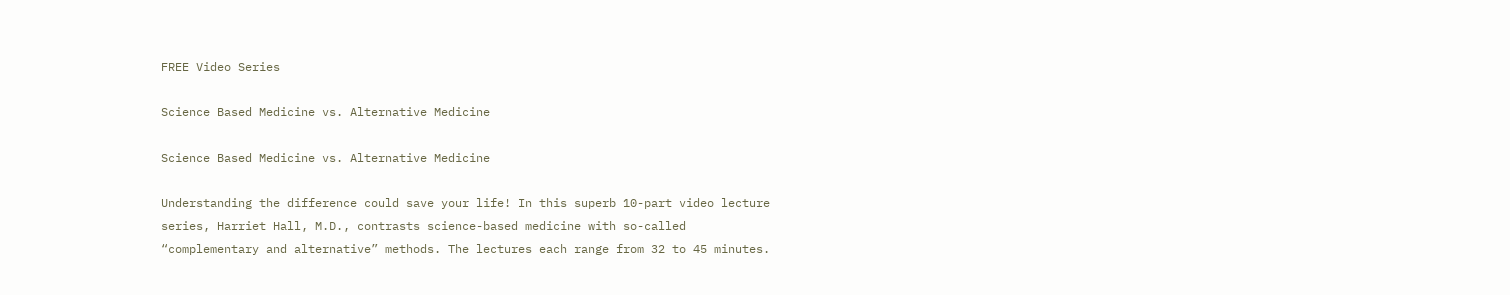FREE Video Series

Science Based Medicine vs. Alternative Medicine

Science Based Medicine vs. Alternative Medicine

Understanding the difference could save your life! In this superb 10-part video lecture series, Harriet Hall, M.D., contrasts science-based medicine with so-called “complementary and alternative” methods. The lectures each range from 32 to 45 minutes.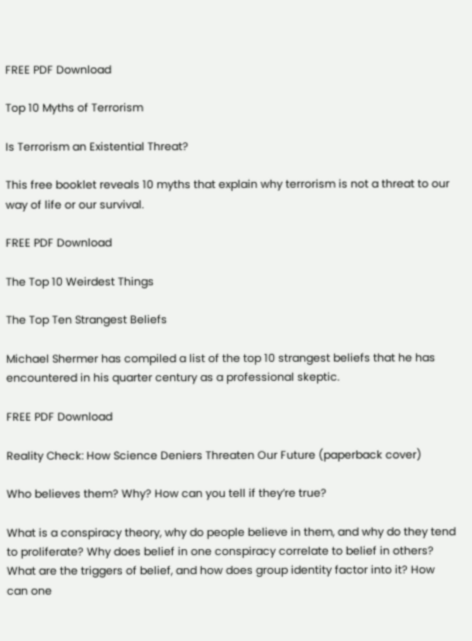FREE PDF Download

Top 10 Myths of Terrorism

Is Terrorism an Existential Threat?

This free booklet reveals 10 myths that explain why terrorism is not a threat to our way of life or our survival.

FREE PDF Download

The Top 10 Weirdest Things

The Top Ten Strangest Beliefs

Michael Shermer has compiled a list of the top 10 strangest beliefs that he has encountered in his quarter century as a professional skeptic.

FREE PDF Download

Reality Check: How Science Deniers Threaten Our Future (paperback cover)

Who believes them? Why? How can you tell if they’re true?

What is a conspiracy theory, why do people believe in them, and why do they tend to proliferate? Why does belief in one conspiracy correlate to belief in others? What are the triggers of belief, and how does group identity factor into it? How can one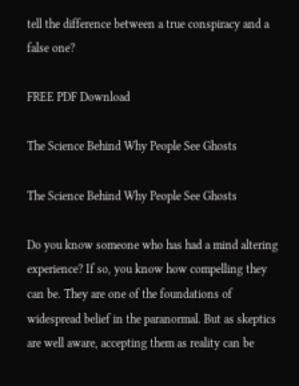tell the difference between a true conspiracy and a false one?

FREE PDF Download

The Science Behind Why People See Ghosts

The Science Behind Why People See Ghosts

Do you know someone who has had a mind altering experience? If so, you know how compelling they can be. They are one of the foundations of widespread belief in the paranormal. But as skeptics are well aware, accepting them as reality can be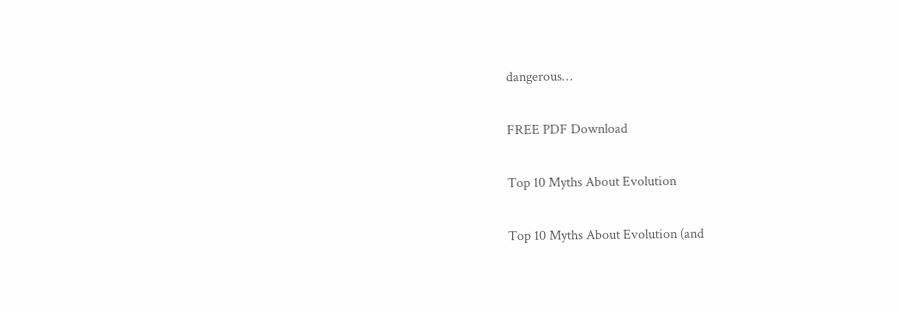dangerous…

FREE PDF Download

Top 10 Myths About Evolution

Top 10 Myths About Evolution (and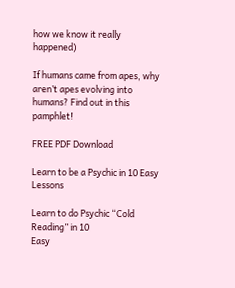how we know it really happened)

If humans came from apes, why aren’t apes evolving into humans? Find out in this pamphlet!

FREE PDF Download

Learn to be a Psychic in 10 Easy Lessons

Learn to do Psychic “Cold Reading” in 10
Easy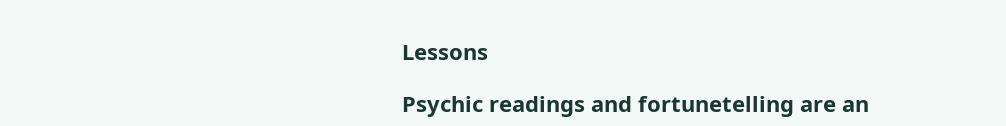Lessons

Psychic readings and fortunetelling are an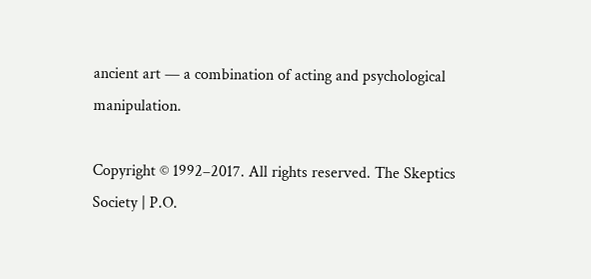ancient art — a combination of acting and psychological manipulation.

Copyright © 1992–2017. All rights reserved. The Skeptics Society | P.O.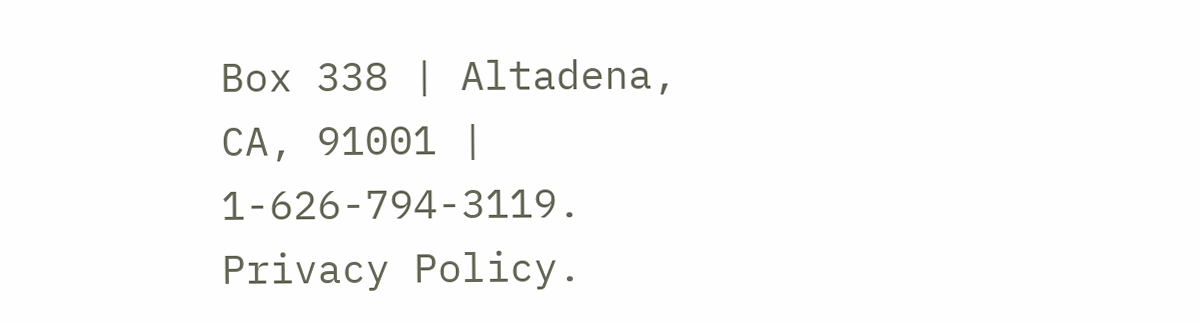Box 338 | Altadena, CA, 91001 | 1-626-794-3119. Privacy Policy.